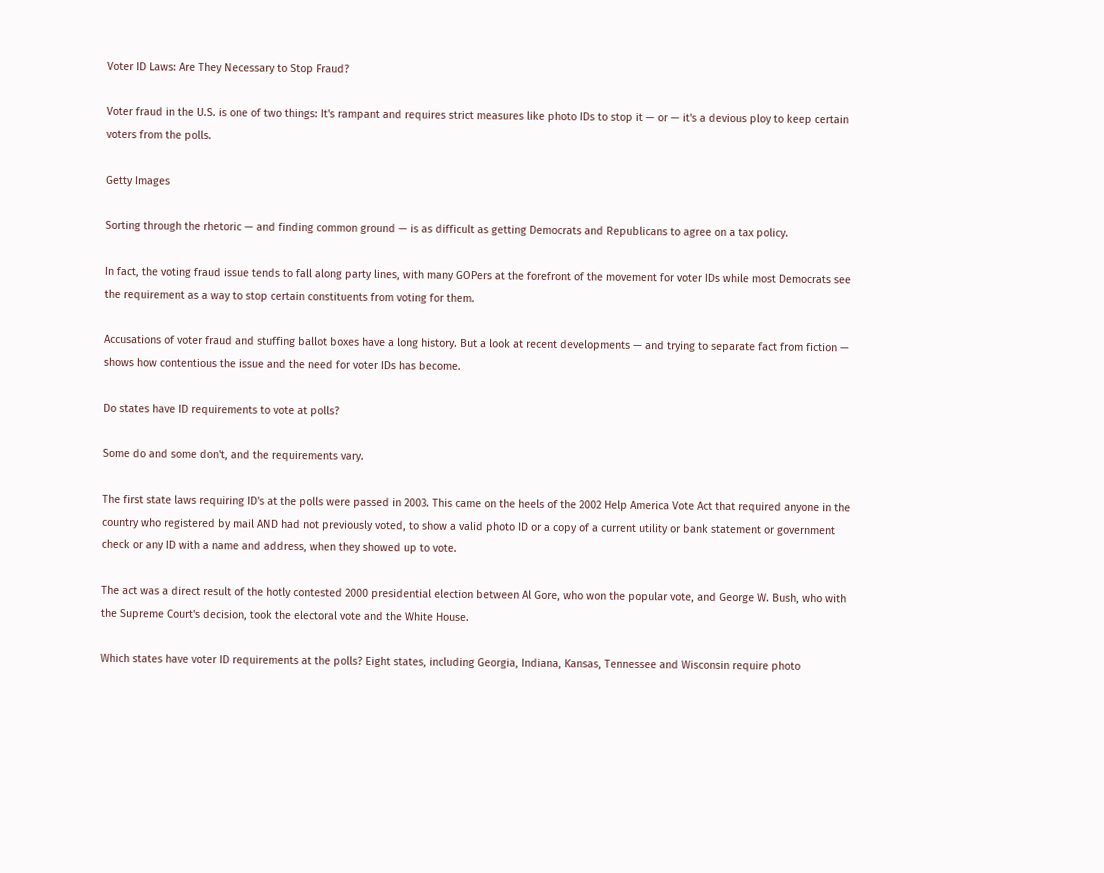Voter ID Laws: Are They Necessary to Stop Fraud?

Voter fraud in the U.S. is one of two things: It's rampant and requires strict measures like photo IDs to stop it — or — it's a devious ploy to keep certain voters from the polls.

Getty Images

Sorting through the rhetoric — and finding common ground — is as difficult as getting Democrats and Republicans to agree on a tax policy.

In fact, the voting fraud issue tends to fall along party lines, with many GOPers at the forefront of the movement for voter IDs while most Democrats see the requirement as a way to stop certain constituents from voting for them.

Accusations of voter fraud and stuffing ballot boxes have a long history. But a look at recent developments — and trying to separate fact from fiction — shows how contentious the issue and the need for voter IDs has become.

Do states have ID requirements to vote at polls?

Some do and some don't, and the requirements vary.

The first state laws requiring ID's at the polls were passed in 2003. This came on the heels of the 2002 Help America Vote Act that required anyone in the country who registered by mail AND had not previously voted, to show a valid photo ID or a copy of a current utility or bank statement or government check or any ID with a name and address, when they showed up to vote.

The act was a direct result of the hotly contested 2000 presidential election between Al Gore, who won the popular vote, and George W. Bush, who with the Supreme Court's decision, took the electoral vote and the White House.

Which states have voter ID requirements at the polls? Eight states, including Georgia, Indiana, Kansas, Tennessee and Wisconsin require photo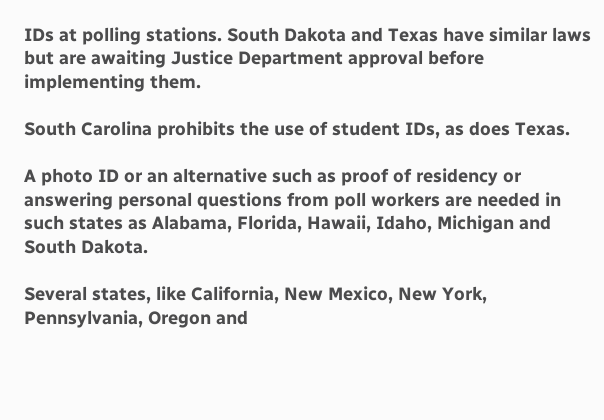IDs at polling stations. South Dakota and Texas have similar laws but are awaiting Justice Department approval before implementing them.

South Carolina prohibits the use of student IDs, as does Texas.

A photo ID or an alternative such as proof of residency or answering personal questions from poll workers are needed in such states as Alabama, Florida, Hawaii, Idaho, Michigan and South Dakota.

Several states, like California, New Mexico, New York, Pennsylvania, Oregon and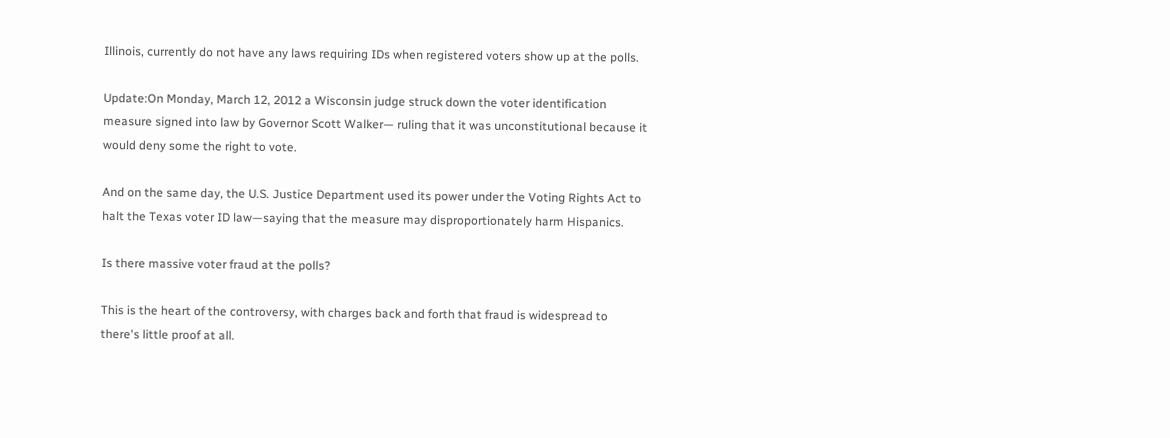Illinois, currently do not have any laws requiring IDs when registered voters show up at the polls.

Update:On Monday, March 12, 2012 a Wisconsin judge struck down the voter identification measure signed into law by Governor Scott Walker— ruling that it was unconstitutional because it would deny some the right to vote.

And on the same day, the U.S. Justice Department used its power under the Voting Rights Act to halt the Texas voter ID law—saying that the measure may disproportionately harm Hispanics.

Is there massive voter fraud at the polls?

This is the heart of the controversy, with charges back and forth that fraud is widespread to there's little proof at all.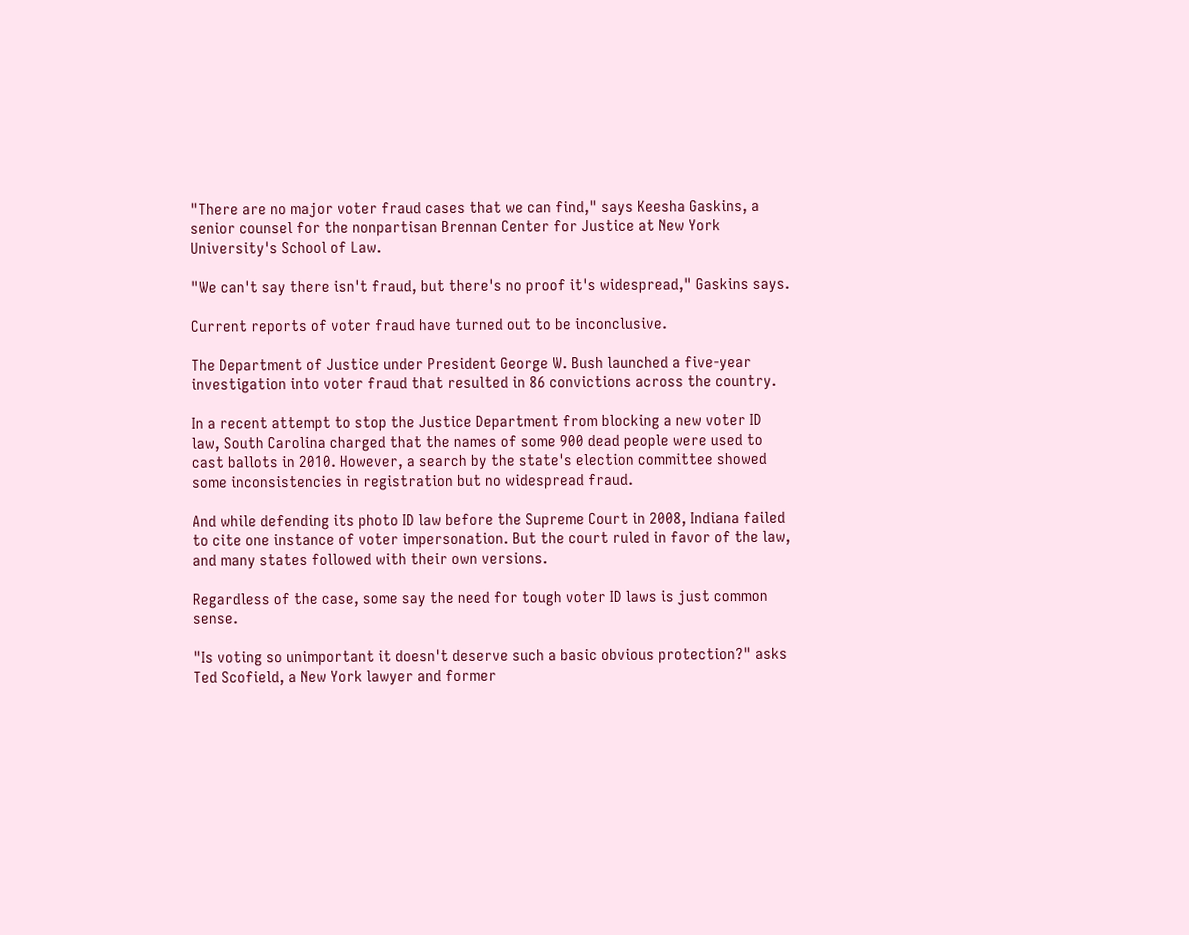"There are no major voter fraud cases that we can find," says Keesha Gaskins, a senior counsel for the nonpartisan Brennan Center for Justice at New York University's School of Law.

"We can't say there isn't fraud, but there's no proof it's widespread," Gaskins says.

Current reports of voter fraud have turned out to be inconclusive.

The Department of Justice under President George W. Bush launched a five-year investigation into voter fraud that resulted in 86 convictions across the country.

In a recent attempt to stop the Justice Department from blocking a new voter ID law, South Carolina charged that the names of some 900 dead people were used to cast ballots in 2010. However, a search by the state's election committee showed some inconsistencies in registration but no widespread fraud.

And while defending its photo ID law before the Supreme Court in 2008, Indiana failed to cite one instance of voter impersonation. But the court ruled in favor of the law, and many states followed with their own versions.

Regardless of the case, some say the need for tough voter ID laws is just common sense.

"Is voting so unimportant it doesn't deserve such a basic obvious protection?" asks Ted Scofield, a New York lawyer and former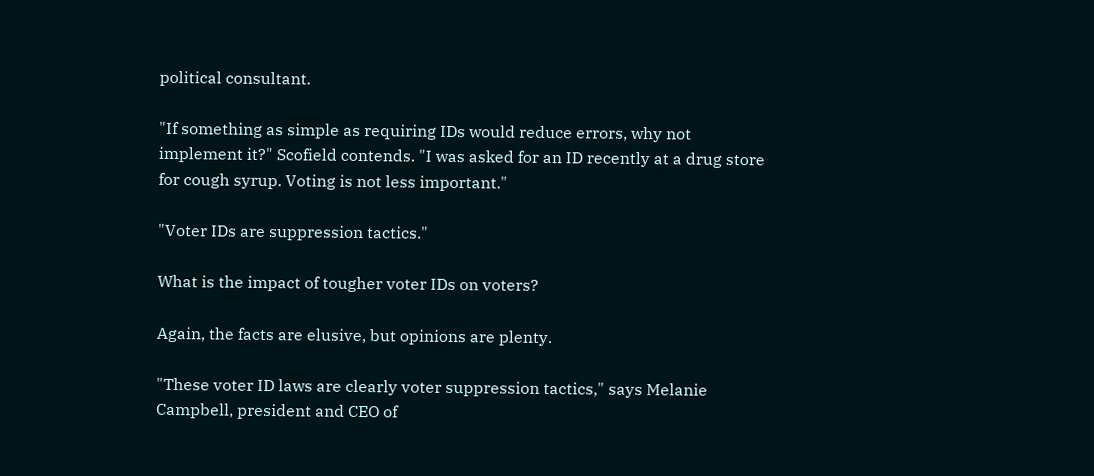political consultant.

"If something as simple as requiring IDs would reduce errors, why not implement it?" Scofield contends. "I was asked for an ID recently at a drug store for cough syrup. Voting is not less important."

"Voter IDs are suppression tactics."

What is the impact of tougher voter IDs on voters?

Again, the facts are elusive, but opinions are plenty.

"These voter ID laws are clearly voter suppression tactics," says Melanie Campbell, president and CEO of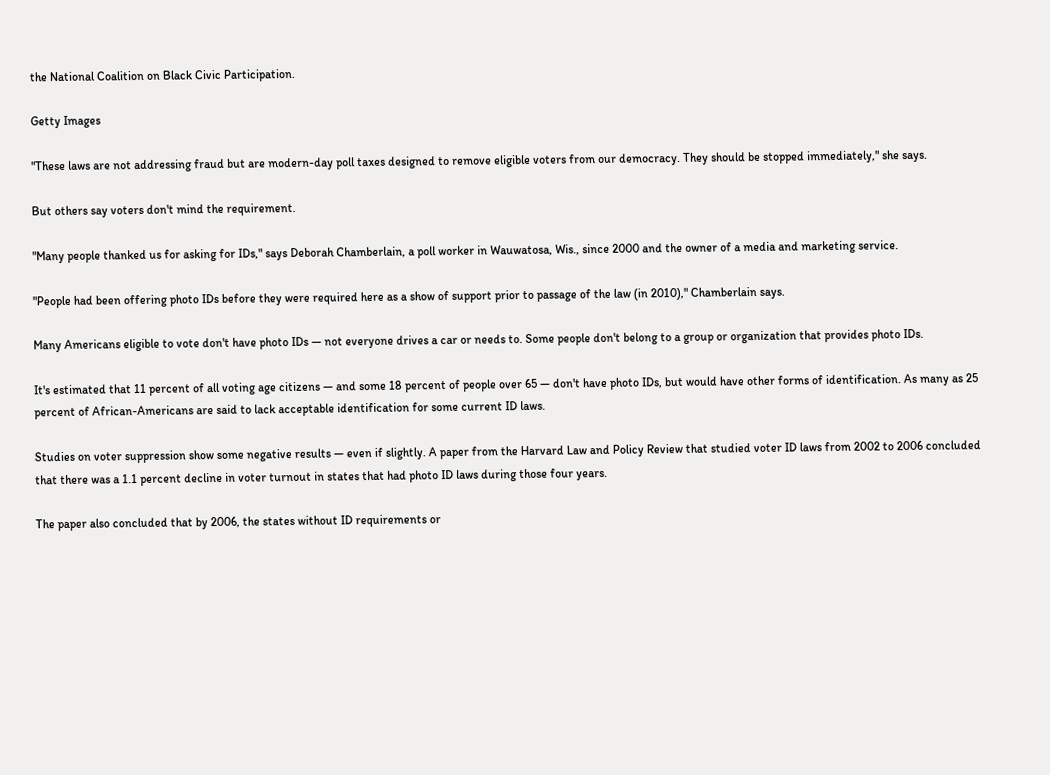the National Coalition on Black Civic Participation.

Getty Images

"These laws are not addressing fraud but are modern-day poll taxes designed to remove eligible voters from our democracy. They should be stopped immediately," she says.

But others say voters don't mind the requirement.

"Many people thanked us for asking for IDs," says Deborah Chamberlain, a poll worker in Wauwatosa, Wis., since 2000 and the owner of a media and marketing service.

"People had been offering photo IDs before they were required here as a show of support prior to passage of the law (in 2010)," Chamberlain says.

Many Americans eligible to vote don't have photo IDs — not everyone drives a car or needs to. Some people don't belong to a group or organization that provides photo IDs.

It's estimated that 11 percent of all voting age citizens — and some 18 percent of people over 65 — don't have photo IDs, but would have other forms of identification. As many as 25 percent of African-Americans are said to lack acceptable identification for some current ID laws.

Studies on voter suppression show some negative results — even if slightly. A paper from the Harvard Law and Policy Review that studied voter ID laws from 2002 to 2006 concluded that there was a 1.1 percent decline in voter turnout in states that had photo ID laws during those four years.

The paper also concluded that by 2006, the states without ID requirements or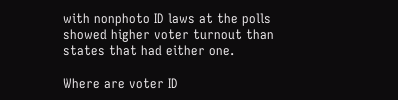with nonphoto ID laws at the polls showed higher voter turnout than states that had either one.

Where are voter ID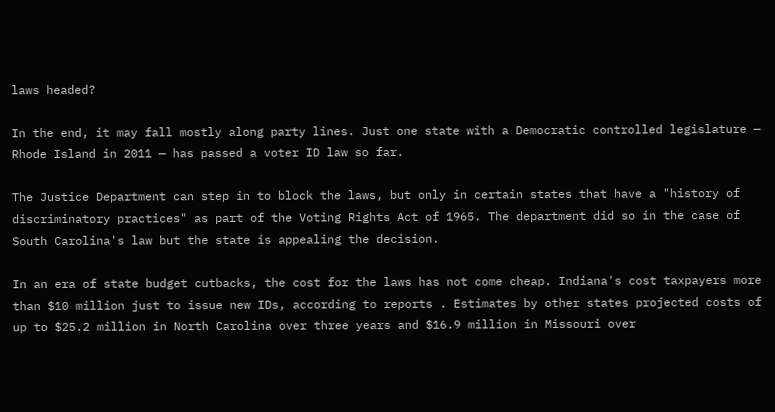laws headed?

In the end, it may fall mostly along party lines. Just one state with a Democratic controlled legislature — Rhode Island in 2011 — has passed a voter ID law so far.

The Justice Department can step in to block the laws, but only in certain states that have a "history of discriminatory practices" as part of the Voting Rights Act of 1965. The department did so in the case of South Carolina's law but the state is appealing the decision.

In an era of state budget cutbacks, the cost for the laws has not come cheap. Indiana's cost taxpayers more than $10 million just to issue new IDs, according to reports . Estimates by other states projected costs of up to $25.2 million in North Carolina over three years and $16.9 million in Missouri over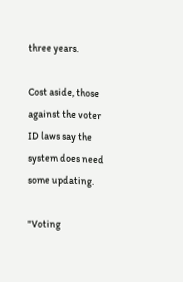three years.

Cost aside, those against the voter ID laws say the system does need some updating.

"Voting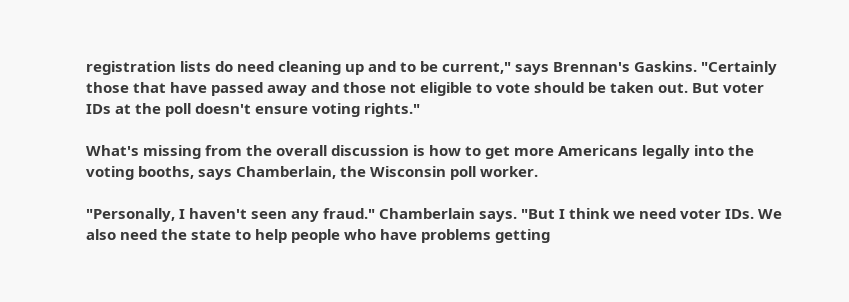registration lists do need cleaning up and to be current," says Brennan's Gaskins. "Certainly those that have passed away and those not eligible to vote should be taken out. But voter IDs at the poll doesn't ensure voting rights."

What's missing from the overall discussion is how to get more Americans legally into the voting booths, says Chamberlain, the Wisconsin poll worker.

"Personally, I haven't seen any fraud." Chamberlain says. "But I think we need voter IDs. We also need the state to help people who have problems getting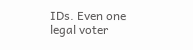IDs. Even one legal voter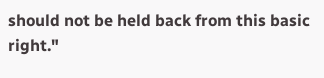should not be held back from this basic right."